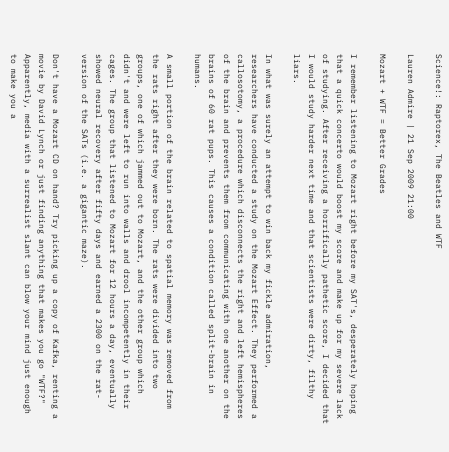Science!: Raptorex, The Beatles and WTF

Lauren Admire | 21 Sep 2009 21:00

Mozart + WTF = Better Grades

I remember listening to Mozart right before my SAT's, desperately hoping that a quick concerto would boost my score and make up for my severe lack of studying. After receiving a horrifically pathetic score, I decided that I would study harder next time and that scientists were dirty, filthy liars.

In what was surely an attempt to win back my fickle admiration, researchers have conducted a study on the Mozart Effect. They performed a callosotomy, a procedure which disconnects the right and left hemispheres of the brain and prevents them from communicating with one another on the brains of 60 rat pups. This causes a condition called split-brain in humans.

A small portion of the brain related to spatial memory was removed from the rats right after they were born. The rats were divided into two groups, one of which jammed out to Mozart, and the other group which didn't and were left to run into walls and drool incompetently in their cages. The group that listened to Mozart for 12 hours a day, eventually showed neural recovery after fifty days and earned a 2300 on the rat-version of the SATs (i.e. a gigantic maze).

Don't have a Mozart CD on hand? Try picking up a copy of Kafka, renting a movie by David Lynch or just finding anything that makes you go "WTF?" Apparently, media with a surrealist slant can blow your mind just enough to make you a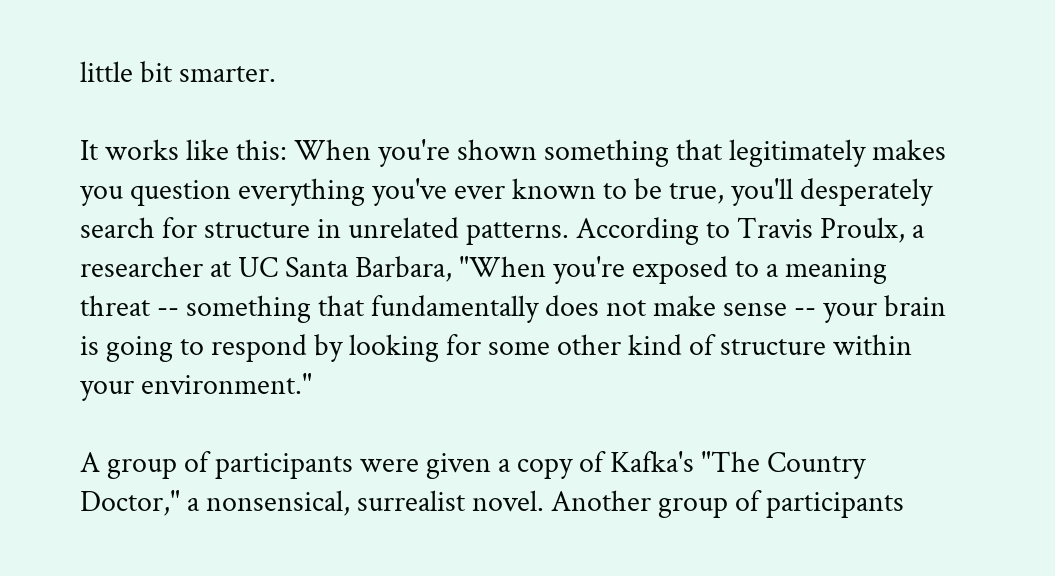little bit smarter.

It works like this: When you're shown something that legitimately makes you question everything you've ever known to be true, you'll desperately search for structure in unrelated patterns. According to Travis Proulx, a researcher at UC Santa Barbara, "When you're exposed to a meaning threat -- something that fundamentally does not make sense -- your brain is going to respond by looking for some other kind of structure within your environment."

A group of participants were given a copy of Kafka's "The Country Doctor," a nonsensical, surrealist novel. Another group of participants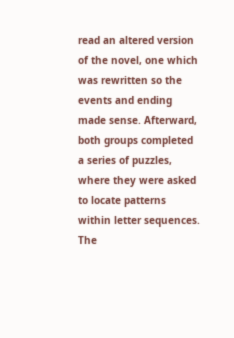read an altered version of the novel, one which was rewritten so the events and ending made sense. Afterward, both groups completed a series of puzzles, where they were asked to locate patterns within letter sequences. The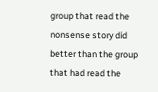group that read the nonsense story did better than the group that had read the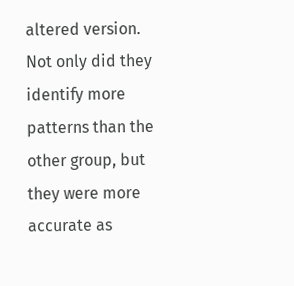altered version. Not only did they identify more patterns than the other group, but they were more accurate as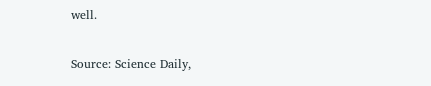well.

Source: Science Daily,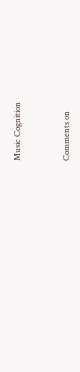Music Cognition


Comments on